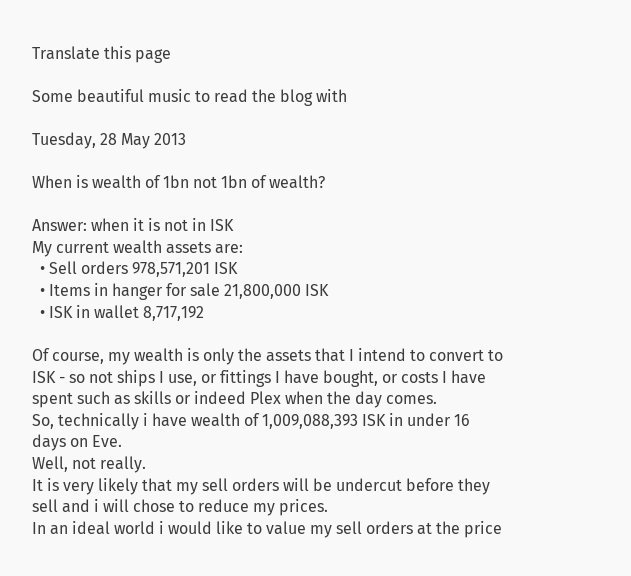Translate this page

Some beautiful music to read the blog with

Tuesday, 28 May 2013

When is wealth of 1bn not 1bn of wealth?

Answer: when it is not in ISK
My current wealth assets are:
  • Sell orders 978,571,201 ISK
  • Items in hanger for sale 21,800,000 ISK
  • ISK in wallet 8,717,192

Of course, my wealth is only the assets that I intend to convert to ISK - so not ships I use, or fittings I have bought, or costs I have spent such as skills or indeed Plex when the day comes.
So, technically i have wealth of 1,009,088,393 ISK in under 16 days on Eve.
Well, not really.
It is very likely that my sell orders will be undercut before they sell and i will chose to reduce my prices.
In an ideal world i would like to value my sell orders at the price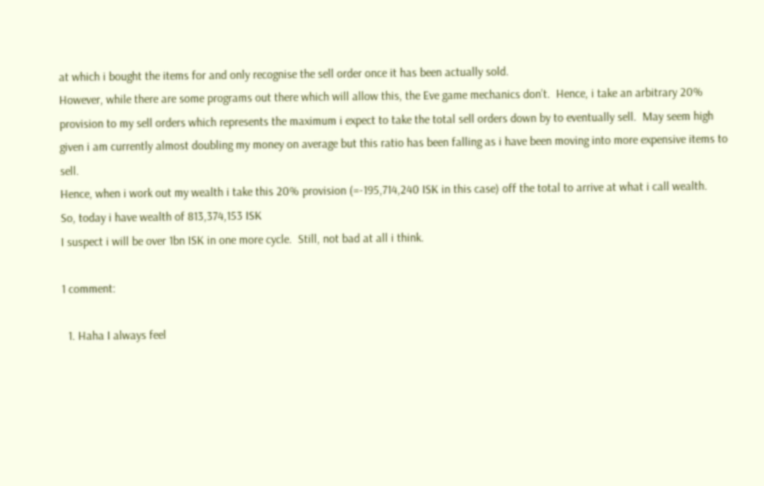at which i bought the items for and only recognise the sell order once it has been actually sold.
However, while there are some programs out there which will allow this, the Eve game mechanics don’t.  Hence, i take an arbitrary 20% provision to my sell orders which represents the maximum i expect to take the total sell orders down by to eventually sell.  May seem high given i am currently almost doubling my money on average but this ratio has been falling as i have been moving into more expensive items to sell.
Hence, when i work out my wealth i take this 20% provision (=-195,714,240 ISK in this case) off the total to arrive at what i call wealth.
So, today i have wealth of 813,374,153 ISK
I suspect i will be over 1bn ISK in one more cycle.  Still, not bad at all i think.

1 comment:

  1. Haha I always feel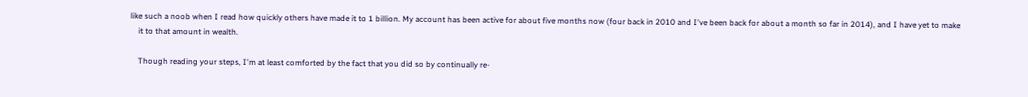like such a noob when I read how quickly others have made it to 1 billion. My account has been active for about five months now (four back in 2010 and I've been back for about a month so far in 2014), and I have yet to make
    it to that amount in wealth.

    Though reading your steps, I'm at least comforted by the fact that you did so by continually re-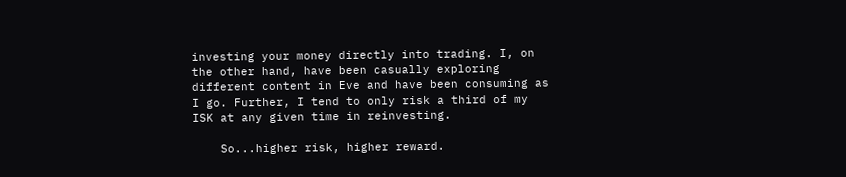investing your money directly into trading. I, on the other hand, have been casually exploring different content in Eve and have been consuming as I go. Further, I tend to only risk a third of my ISK at any given time in reinvesting.

    So...higher risk, higher reward.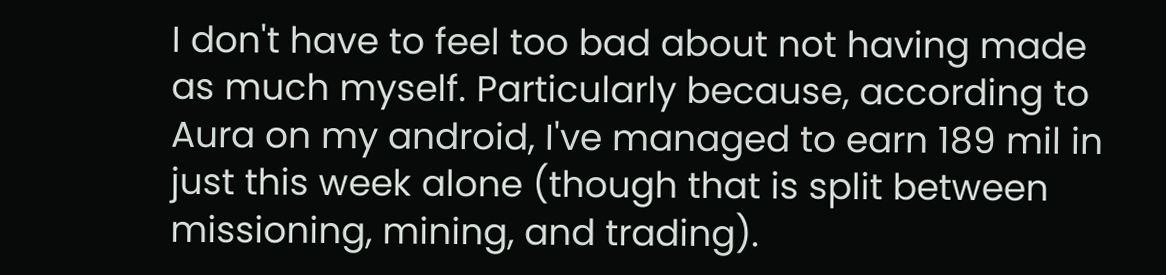I don't have to feel too bad about not having made as much myself. Particularly because, according to Aura on my android, I've managed to earn 189 mil in just this week alone (though that is split between missioning, mining, and trading).